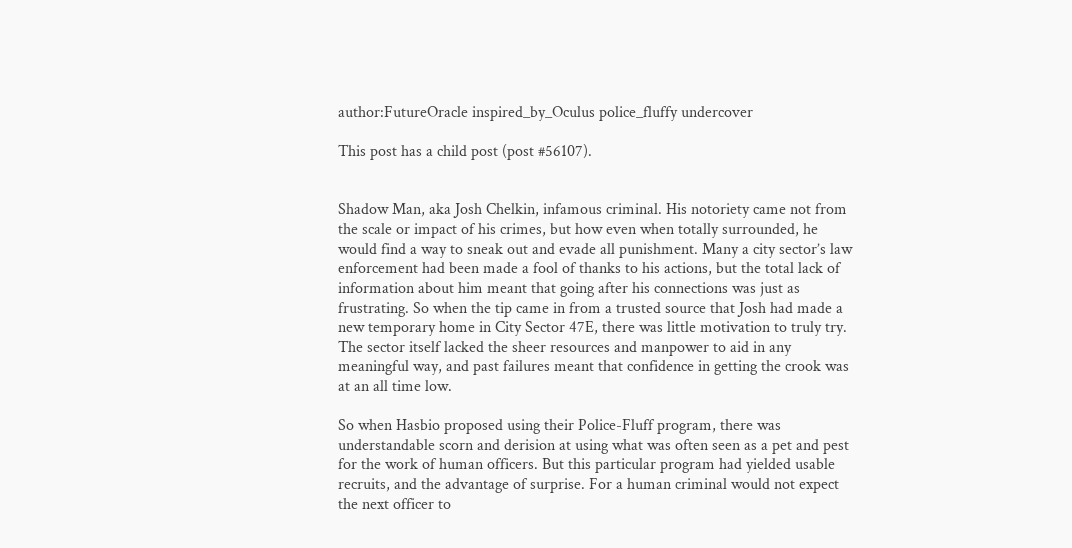author:FutureOracle inspired_by_Oculus police_fluffy undercover

This post has a child post (post #56107).


Shadow Man, aka Josh Chelkin, infamous criminal. His notoriety came not from the scale or impact of his crimes, but how even when totally surrounded, he would find a way to sneak out and evade all punishment. Many a city sector’s law enforcement had been made a fool of thanks to his actions, but the total lack of information about him meant that going after his connections was just as frustrating. So when the tip came in from a trusted source that Josh had made a new temporary home in City Sector 47E, there was little motivation to truly try. The sector itself lacked the sheer resources and manpower to aid in any meaningful way, and past failures meant that confidence in getting the crook was at an all time low.

So when Hasbio proposed using their Police-Fluff program, there was understandable scorn and derision at using what was often seen as a pet and pest for the work of human officers. But this particular program had yielded usable recruits, and the advantage of surprise. For a human criminal would not expect the next officer to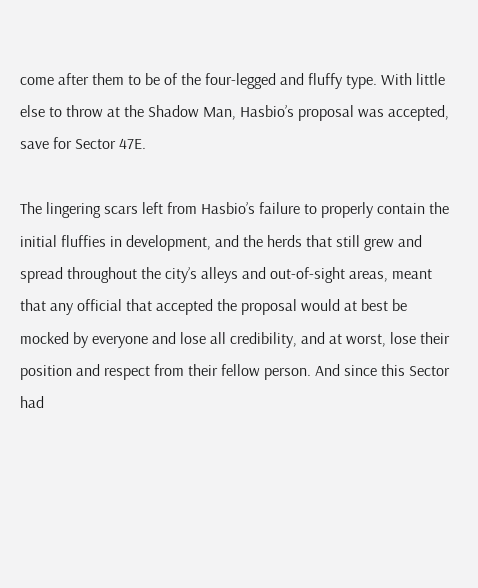come after them to be of the four-legged and fluffy type. With little else to throw at the Shadow Man, Hasbio’s proposal was accepted, save for Sector 47E.

The lingering scars left from Hasbio’s failure to properly contain the initial fluffies in development, and the herds that still grew and spread throughout the city’s alleys and out-of-sight areas, meant that any official that accepted the proposal would at best be mocked by everyone and lose all credibility, and at worst, lose their position and respect from their fellow person. And since this Sector had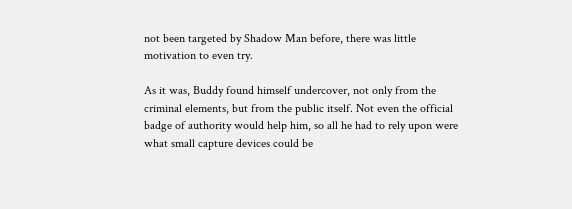not been targeted by Shadow Man before, there was little motivation to even try.

As it was, Buddy found himself undercover, not only from the criminal elements, but from the public itself. Not even the official badge of authority would help him, so all he had to rely upon were what small capture devices could be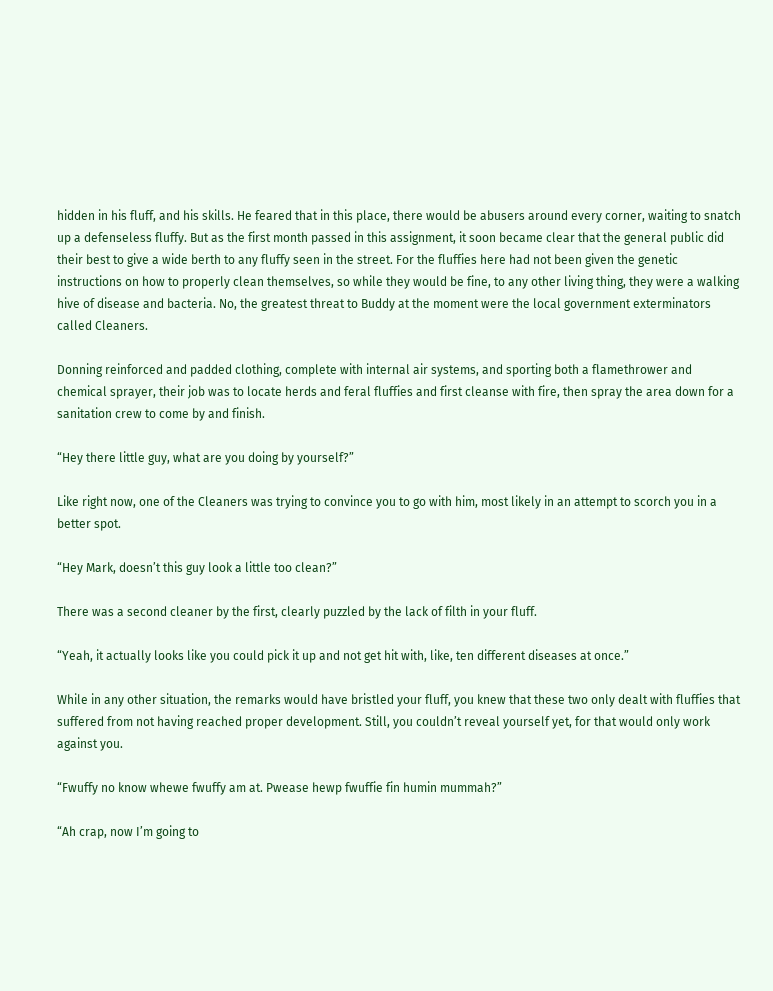hidden in his fluff, and his skills. He feared that in this place, there would be abusers around every corner, waiting to snatch up a defenseless fluffy. But as the first month passed in this assignment, it soon became clear that the general public did their best to give a wide berth to any fluffy seen in the street. For the fluffies here had not been given the genetic instructions on how to properly clean themselves, so while they would be fine, to any other living thing, they were a walking hive of disease and bacteria. No, the greatest threat to Buddy at the moment were the local government exterminators called Cleaners.

Donning reinforced and padded clothing, complete with internal air systems, and sporting both a flamethrower and chemical sprayer, their job was to locate herds and feral fluffies and first cleanse with fire, then spray the area down for a sanitation crew to come by and finish.

“Hey there little guy, what are you doing by yourself?”

Like right now, one of the Cleaners was trying to convince you to go with him, most likely in an attempt to scorch you in a better spot.

“Hey Mark, doesn’t this guy look a little too clean?”

There was a second cleaner by the first, clearly puzzled by the lack of filth in your fluff.

“Yeah, it actually looks like you could pick it up and not get hit with, like, ten different diseases at once.”

While in any other situation, the remarks would have bristled your fluff, you knew that these two only dealt with fluffies that suffered from not having reached proper development. Still, you couldn’t reveal yourself yet, for that would only work against you.

“Fwuffy no know whewe fwuffy am at. Pwease hewp fwuffie fin humin mummah?”

“Ah crap, now I’m going to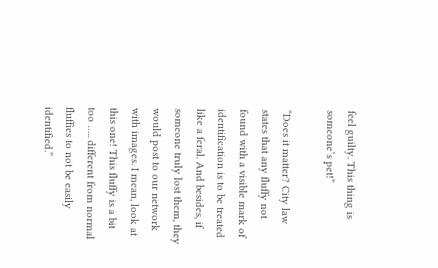feel guilty. This thing is someone’s pet!”

“Does it matter? City law states that any fluffy not found with a visible mark of identification is to be treated like a feral. And besides, if someone truly lost them, they would post to our network with images. I mean, look at this one! This fluffy is a bit too ….. different from normal fluffies to not be easily identified.”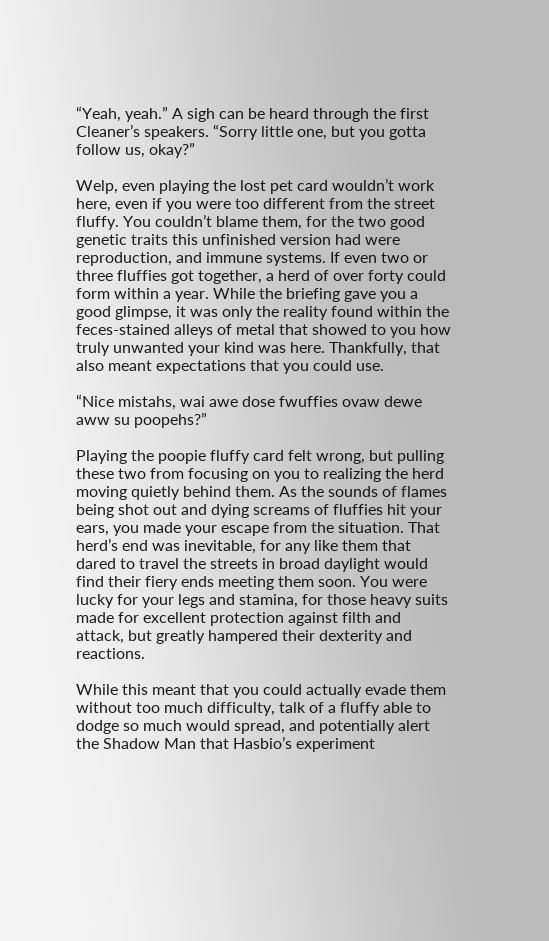“Yeah, yeah.” A sigh can be heard through the first Cleaner’s speakers. “Sorry little one, but you gotta follow us, okay?”

Welp, even playing the lost pet card wouldn’t work here, even if you were too different from the street fluffy. You couldn’t blame them, for the two good genetic traits this unfinished version had were reproduction, and immune systems. If even two or three fluffies got together, a herd of over forty could form within a year. While the briefing gave you a good glimpse, it was only the reality found within the feces-stained alleys of metal that showed to you how truly unwanted your kind was here. Thankfully, that also meant expectations that you could use.

“Nice mistahs, wai awe dose fwuffies ovaw dewe aww su poopehs?”

Playing the poopie fluffy card felt wrong, but pulling these two from focusing on you to realizing the herd moving quietly behind them. As the sounds of flames being shot out and dying screams of fluffies hit your ears, you made your escape from the situation. That herd’s end was inevitable, for any like them that dared to travel the streets in broad daylight would find their fiery ends meeting them soon. You were lucky for your legs and stamina, for those heavy suits made for excellent protection against filth and attack, but greatly hampered their dexterity and reactions.

While this meant that you could actually evade them without too much difficulty, talk of a fluffy able to dodge so much would spread, and potentially alert the Shadow Man that Hasbio’s experiment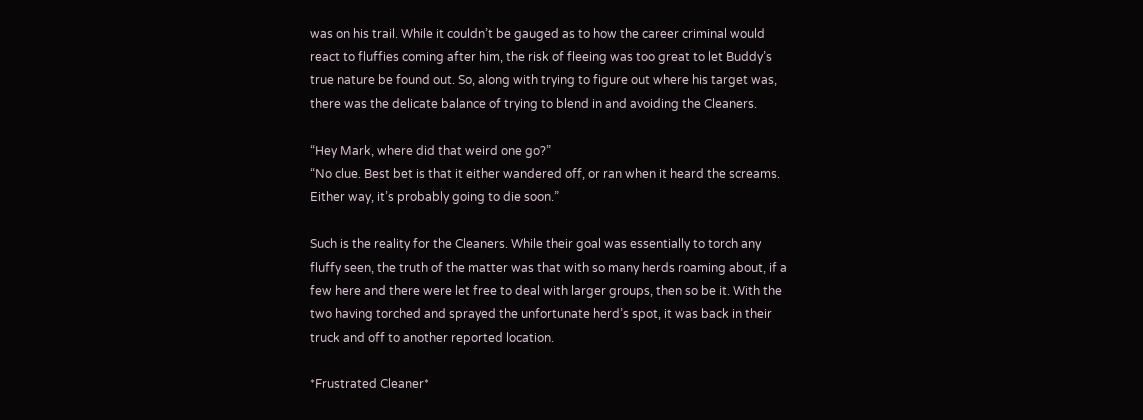was on his trail. While it couldn’t be gauged as to how the career criminal would react to fluffies coming after him, the risk of fleeing was too great to let Buddy’s true nature be found out. So, along with trying to figure out where his target was, there was the delicate balance of trying to blend in and avoiding the Cleaners.

“Hey Mark, where did that weird one go?”
“No clue. Best bet is that it either wandered off, or ran when it heard the screams. Either way, it’s probably going to die soon.”

Such is the reality for the Cleaners. While their goal was essentially to torch any fluffy seen, the truth of the matter was that with so many herds roaming about, if a few here and there were let free to deal with larger groups, then so be it. With the two having torched and sprayed the unfortunate herd’s spot, it was back in their truck and off to another reported location.

*Frustrated Cleaner*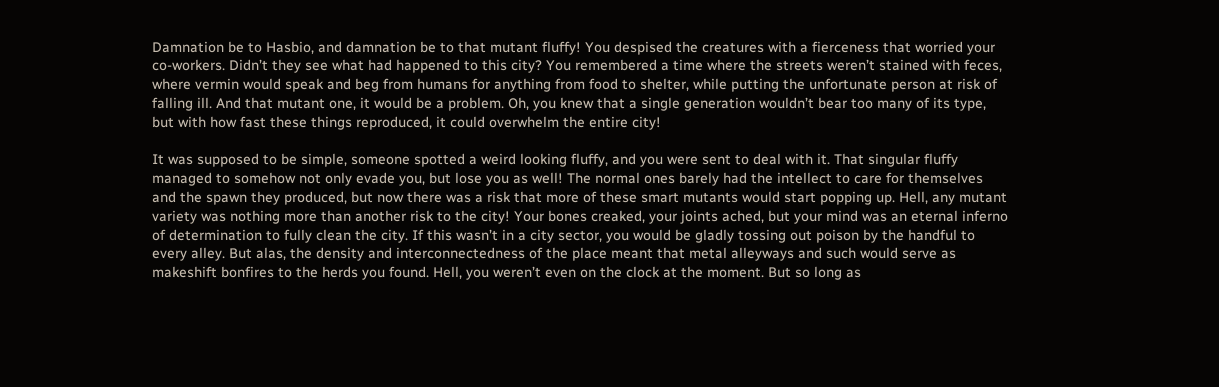Damnation be to Hasbio, and damnation be to that mutant fluffy! You despised the creatures with a fierceness that worried your co-workers. Didn’t they see what had happened to this city? You remembered a time where the streets weren’t stained with feces, where vermin would speak and beg from humans for anything from food to shelter, while putting the unfortunate person at risk of falling ill. And that mutant one, it would be a problem. Oh, you knew that a single generation wouldn’t bear too many of its type, but with how fast these things reproduced, it could overwhelm the entire city!

It was supposed to be simple, someone spotted a weird looking fluffy, and you were sent to deal with it. That singular fluffy managed to somehow not only evade you, but lose you as well! The normal ones barely had the intellect to care for themselves and the spawn they produced, but now there was a risk that more of these smart mutants would start popping up. Hell, any mutant variety was nothing more than another risk to the city! Your bones creaked, your joints ached, but your mind was an eternal inferno of determination to fully clean the city. If this wasn’t in a city sector, you would be gladly tossing out poison by the handful to every alley. But alas, the density and interconnectedness of the place meant that metal alleyways and such would serve as makeshift bonfires to the herds you found. Hell, you weren’t even on the clock at the moment. But so long as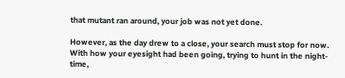that mutant ran around, your job was not yet done.

However, as the day drew to a close, your search must stop for now. With how your eyesight had been going, trying to hunt in the night-time,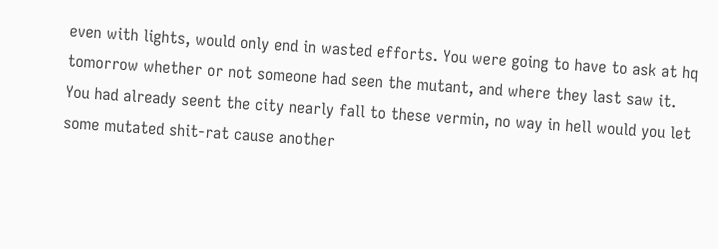even with lights, would only end in wasted efforts. You were going to have to ask at hq tomorrow whether or not someone had seen the mutant, and where they last saw it. You had already seent the city nearly fall to these vermin, no way in hell would you let some mutated shit-rat cause another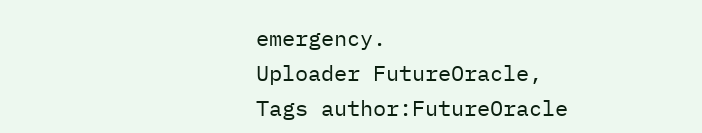emergency.
Uploader FutureOracle,
Tags author:FutureOracle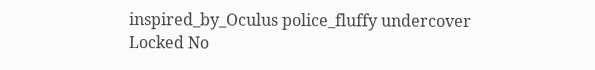inspired_by_Oculus police_fluffy undercover
Locked No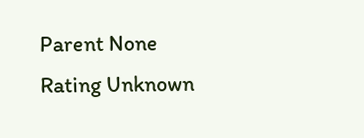Parent None
Rating Unknown